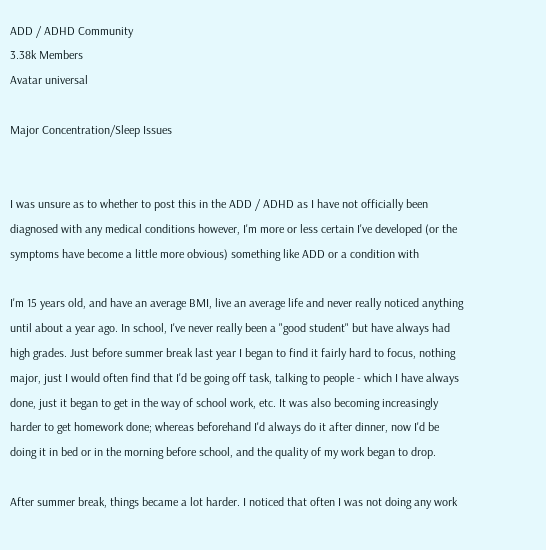ADD / ADHD Community
3.38k Members
Avatar universal

Major Concentration/Sleep Issues


I was unsure as to whether to post this in the ADD / ADHD as I have not officially been diagnosed with any medical conditions however, I'm more or less certain I've developed (or the symptoms have become a little more obvious) something like ADD or a condition with

I'm 15 years old, and have an average BMI, live an average life and never really noticed anything until about a year ago. In school, I've never really been a "good student" but have always had high grades. Just before summer break last year I began to find it fairly hard to focus, nothing major, just I would often find that I'd be going off task, talking to people - which I have always done, just it began to get in the way of school work, etc. It was also becoming increasingly harder to get homework done; whereas beforehand I'd always do it after dinner, now I'd be doing it in bed or in the morning before school, and the quality of my work began to drop.

After summer break, things became a lot harder. I noticed that often I was not doing any work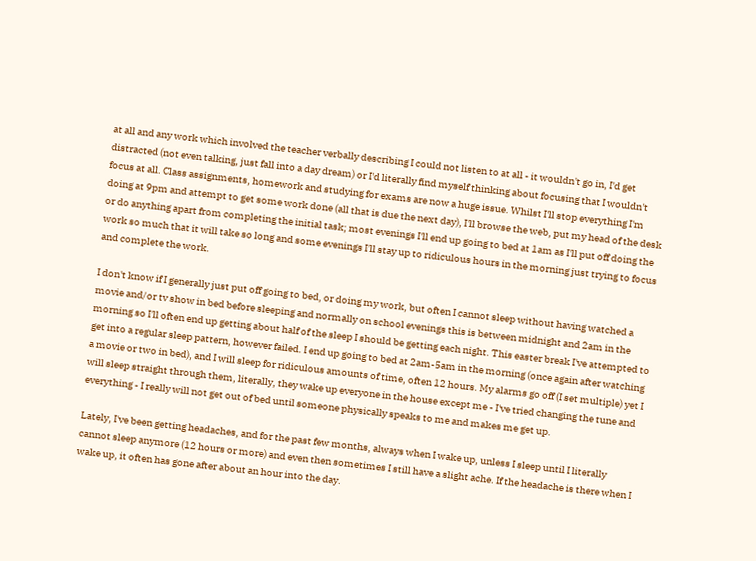at all and any work which involved the teacher verbally describing I could not listen to at all - it wouldn't go in, I'd get distracted (not even talking, just fall into a day dream) or I'd literally find myself thinking about focusing that I wouldn't focus at all. Class assignments, homework and studying for exams are now a huge issue. Whilst I'll stop everything I'm doing at 9pm and attempt to get some work done (all that is due the next day), I'll browse the web, put my head of the desk or do anything apart from completing the initial task; most evenings I'll end up going to bed at 1am as I'll put off doing the work so much that it will take so long and some evenings I'll stay up to ridiculous hours in the morning just trying to focus and complete the work.

I don't know if I generally just put off going to bed, or doing my work, but often I cannot sleep without having watched a movie and/or tv show in bed before sleeping and normally on school evenings this is between midnight and 2am in the morning so I'll often end up getting about half of the sleep I should be getting each night. This easter break I've attempted to get into a regular sleep pattern, however failed. I end up going to bed at 2am-5am in the morning (once again after watching a movie or two in bed), and I will sleep for ridiculous amounts of time, often 12 hours. My alarms go off (I set multiple) yet I will sleep straight through them, literally, they wake up everyone in the house except me - I've tried changing the tune and everything - I really will not get out of bed until someone physically speaks to me and makes me get up.

Lately, I've been getting headaches, and for the past few months, always when I wake up, unless I sleep until I literally cannot sleep anymore (12 hours or more) and even then sometimes I still have a slight ache. If the headache is there when I wake up, it often has gone after about an hour into the day.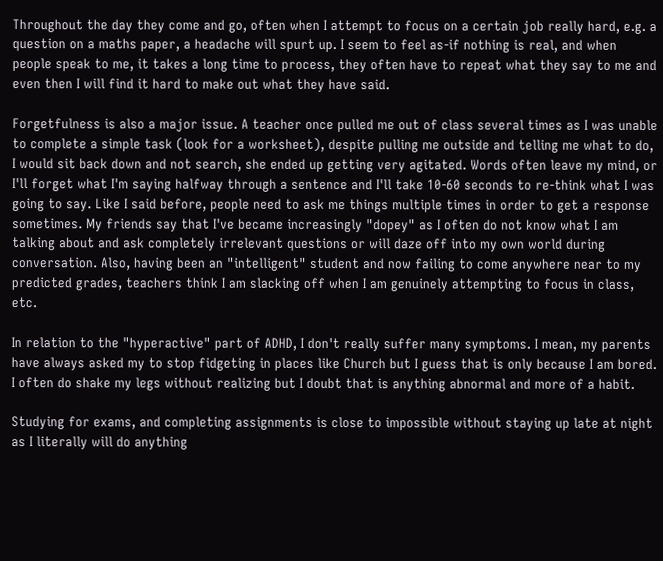Throughout the day they come and go, often when I attempt to focus on a certain job really hard, e.g. a question on a maths paper, a headache will spurt up. I seem to feel as-if nothing is real, and when people speak to me, it takes a long time to process, they often have to repeat what they say to me and even then I will find it hard to make out what they have said.

Forgetfulness is also a major issue. A teacher once pulled me out of class several times as I was unable to complete a simple task (look for a worksheet), despite pulling me outside and telling me what to do, I would sit back down and not search, she ended up getting very agitated. Words often leave my mind, or I'll forget what I'm saying halfway through a sentence and I'll take 10-60 seconds to re-think what I was going to say. Like I said before, people need to ask me things multiple times in order to get a response sometimes. My friends say that I've became increasingly "dopey" as I often do not know what I am talking about and ask completely irrelevant questions or will daze off into my own world during conversation. Also, having been an "intelligent" student and now failing to come anywhere near to my predicted grades, teachers think I am slacking off when I am genuinely attempting to focus in class, etc.

In relation to the "hyperactive" part of ADHD, I don't really suffer many symptoms. I mean, my parents have always asked my to stop fidgeting in places like Church but I guess that is only because I am bored. I often do shake my legs without realizing but I doubt that is anything abnormal and more of a habit.

Studying for exams, and completing assignments is close to impossible without staying up late at night as I literally will do anything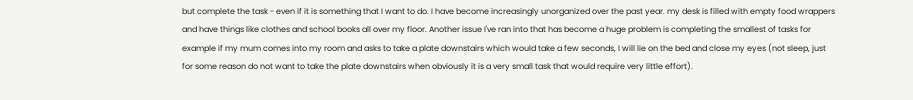but complete the task - even if it is something that I want to do. I have become increasingly unorganized over the past year. my desk is filled with empty food wrappers and have things like clothes and school books all over my floor. Another issue I've ran into that has become a huge problem is completing the smallest of tasks for example if my mum comes into my room and asks to take a plate downstairs which would take a few seconds, I will lie on the bed and close my eyes (not sleep, just for some reason do not want to take the plate downstairs when obviously it is a very small task that would require very little effort).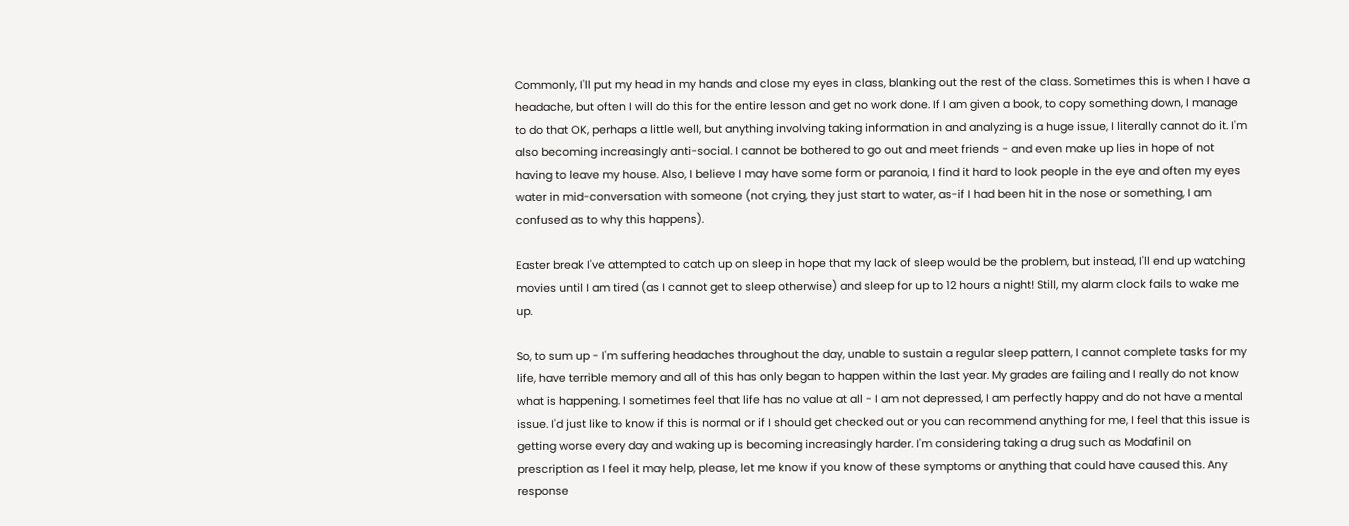Commonly, I'll put my head in my hands and close my eyes in class, blanking out the rest of the class. Sometimes this is when I have a headache, but often I will do this for the entire lesson and get no work done. If I am given a book, to copy something down, I manage to do that OK, perhaps a little well, but anything involving taking information in and analyzing is a huge issue, I literally cannot do it. I'm also becoming increasingly anti-social. I cannot be bothered to go out and meet friends - and even make up lies in hope of not having to leave my house. Also, I believe I may have some form or paranoia, I find it hard to look people in the eye and often my eyes water in mid-conversation with someone (not crying, they just start to water, as-if I had been hit in the nose or something, I am confused as to why this happens).

Easter break I've attempted to catch up on sleep in hope that my lack of sleep would be the problem, but instead, I'll end up watching movies until I am tired (as I cannot get to sleep otherwise) and sleep for up to 12 hours a night! Still, my alarm clock fails to wake me up.

So, to sum up - I'm suffering headaches throughout the day, unable to sustain a regular sleep pattern, I cannot complete tasks for my life, have terrible memory and all of this has only began to happen within the last year. My grades are failing and I really do not know what is happening. I sometimes feel that life has no value at all - I am not depressed, I am perfectly happy and do not have a mental issue. I'd just like to know if this is normal or if I should get checked out or you can recommend anything for me, I feel that this issue is getting worse every day and waking up is becoming increasingly harder. I'm considering taking a drug such as Modafinil on prescription as I feel it may help, please, let me know if you know of these symptoms or anything that could have caused this. Any response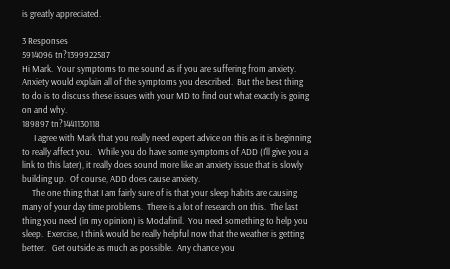is greatly appreciated.

3 Responses
5914096 tn?1399922587
Hi Mark.  Your symptoms to me sound as if you are suffering from anxiety.  Anxiety would explain all of the symptoms you described.  But the best thing to do is to discuss these issues with your MD to find out what exactly is going on and why.
189897 tn?1441130118
      I agree with Mark that you really need expert advice on this as it is beginning to really affect you.   While you do have some symptoms of ADD (I'll give you a link to this later), it really does sound more like an anxiety issue that is slowly building up.  Of course, ADD does cause anxiety.
     The one thing that I am fairly sure of is that your sleep habits are causing many of your day time problems.  There is a lot of research on this.  The last thing you need (in my opinion) is Modafinil.  You need something to help you sleep.  Exercise, I think would be really helpful now that the weather is getting better.   Get outside as much as possible.  Any chance you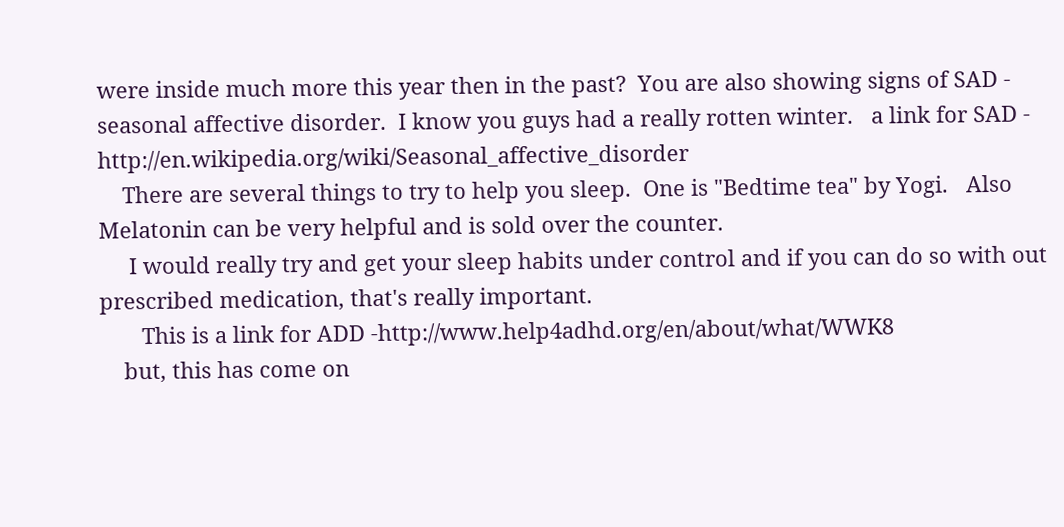were inside much more this year then in the past?  You are also showing signs of SAD - seasonal affective disorder.  I know you guys had a really rotten winter.   a link for SAD - http://en.wikipedia.org/wiki/Seasonal_affective_disorder
    There are several things to try to help you sleep.  One is "Bedtime tea" by Yogi.   Also Melatonin can be very helpful and is sold over the counter.
     I would really try and get your sleep habits under control and if you can do so with out prescribed medication, that's really important.
       This is a link for ADD -http://www.help4adhd.org/en/about/what/WWK8
    but, this has come on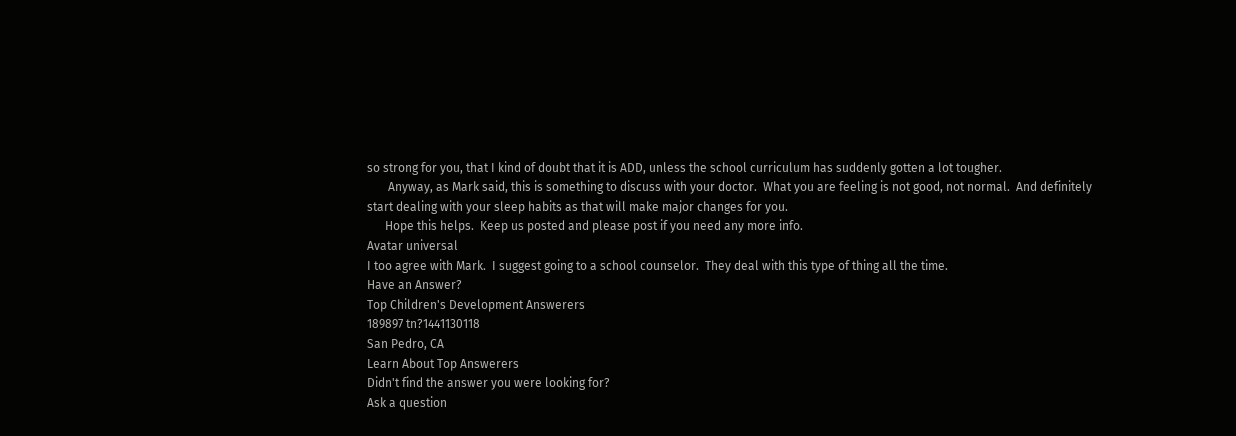so strong for you, that I kind of doubt that it is ADD, unless the school curriculum has suddenly gotten a lot tougher.
       Anyway, as Mark said, this is something to discuss with your doctor.  What you are feeling is not good, not normal.  And definitely start dealing with your sleep habits as that will make major changes for you.
      Hope this helps.  Keep us posted and please post if you need any more info.
Avatar universal
I too agree with Mark.  I suggest going to a school counselor.  They deal with this type of thing all the time.
Have an Answer?
Top Children's Development Answerers
189897 tn?1441130118
San Pedro, CA
Learn About Top Answerers
Didn't find the answer you were looking for?
Ask a question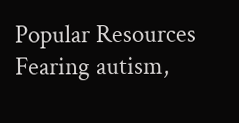Popular Resources
Fearing autism,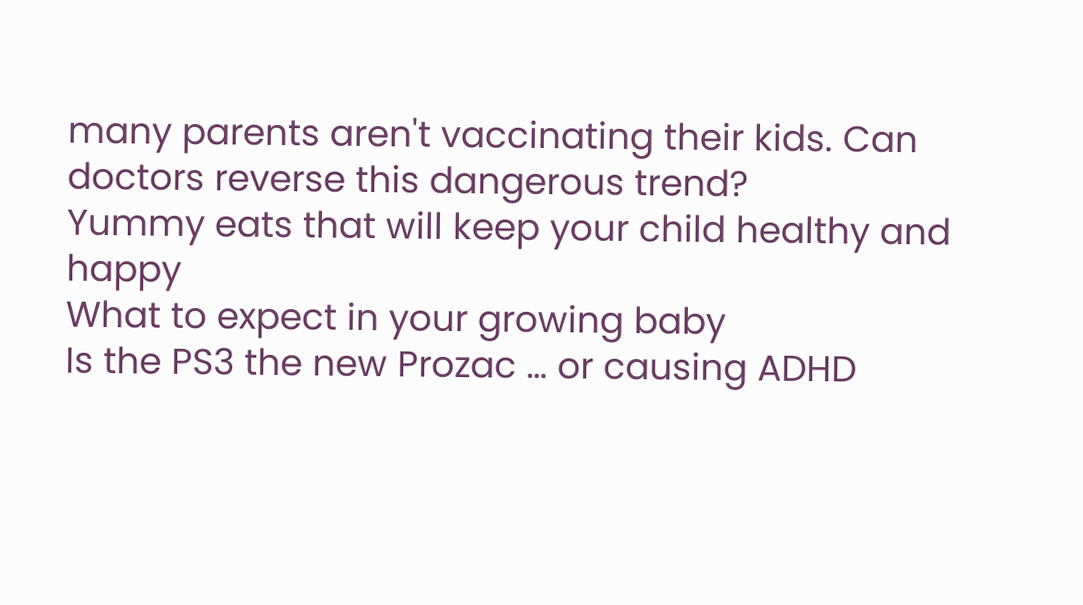many parents aren't vaccinating their kids. Can doctors reverse this dangerous trend?
Yummy eats that will keep your child healthy and happy
What to expect in your growing baby
Is the PS3 the new Prozac … or causing ADHD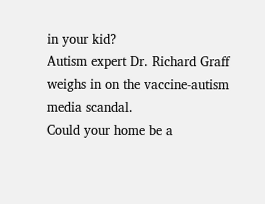in your kid?
Autism expert Dr. Richard Graff weighs in on the vaccine-autism media scandal.
Could your home be a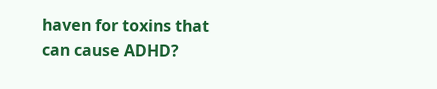haven for toxins that can cause ADHD?